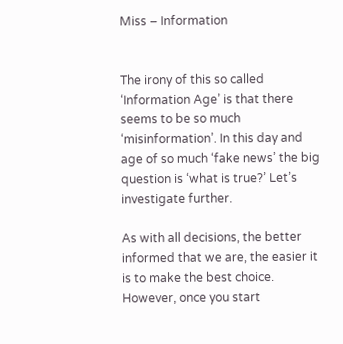Miss – Information


The irony of this so called ‘Information Age’ is that there seems to be so much ‘misinformation’. In this day and age of so much ‘fake news’ the big question is ‘what is true?’ Let’s investigate further.

As with all decisions, the better informed that we are, the easier it is to make the best choice. However, once you start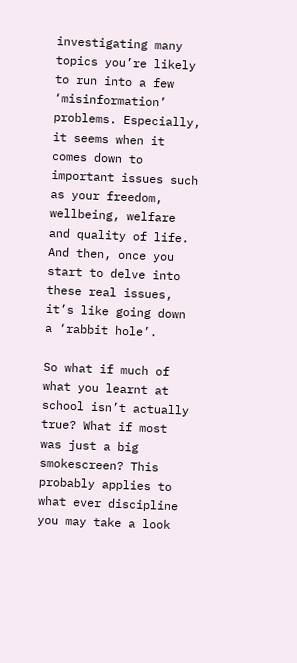investigating many topics you’re likely to run into a few ‘misinformation’ problems. Especially, it seems when it comes down to important issues such as your freedom, wellbeing, welfare and quality of life. And then, once you start to delve into these real issues, it’s like going down a ‘rabbit hole’.

So what if much of what you learnt at school isn’t actually true? What if most was just a big smokescreen? This probably applies to what ever discipline you may take a look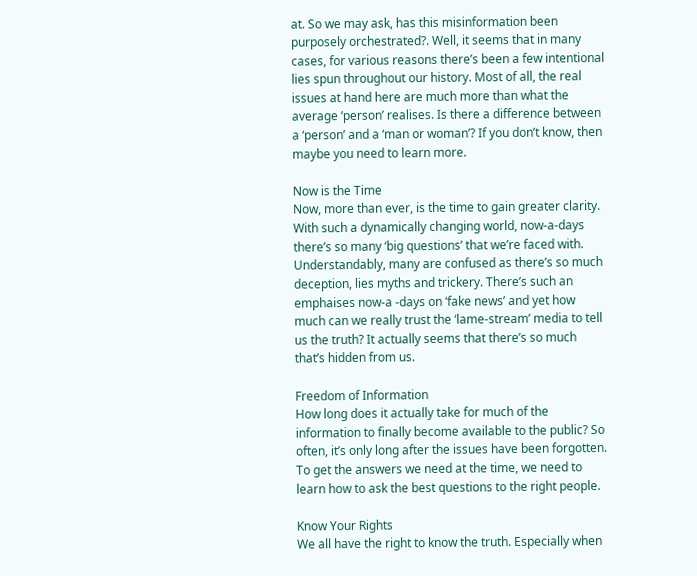at. So we may ask, has this misinformation been purposely orchestrated?. Well, it seems that in many cases, for various reasons there’s been a few intentional lies spun throughout our history. Most of all, the real issues at hand here are much more than what the average ‘person’ realises. Is there a difference between a ‘person’ and a ‘man or woman’? If you don’t know, then maybe you need to learn more.

Now is the Time
Now, more than ever, is the time to gain greater clarity. With such a dynamically changing world, now-a-days there’s so many ‘big questions’ that we’re faced with. Understandably, many are confused as there’s so much deception, lies myths and trickery. There’s such an emphaises now-a -days on ‘fake news’ and yet how much can we really trust the ‘lame-stream’ media to tell us the truth? It actually seems that there’s so much that’s hidden from us.

Freedom of Information
How long does it actually take for much of the information to finally become available to the public? So often, it’s only long after the issues have been forgotten. To get the answers we need at the time, we need to learn how to ask the best questions to the right people.

Know Your Rights
We all have the right to know the truth. Especially when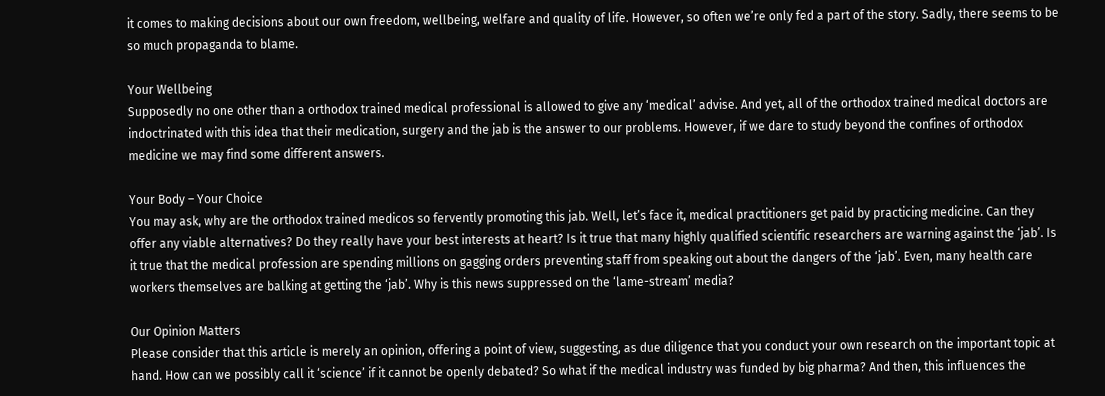it comes to making decisions about our own freedom, wellbeing, welfare and quality of life. However, so often we’re only fed a part of the story. Sadly, there seems to be so much propaganda to blame.

Your Wellbeing
Supposedly no one other than a orthodox trained medical professional is allowed to give any ‘medical’ advise. And yet, all of the orthodox trained medical doctors are indoctrinated with this idea that their medication, surgery and the jab is the answer to our problems. However, if we dare to study beyond the confines of orthodox medicine we may find some different answers.

Your Body – Your Choice
You may ask, why are the orthodox trained medicos so fervently promoting this jab. Well, let’s face it, medical practitioners get paid by practicing medicine. Can they offer any viable alternatives? Do they really have your best interests at heart? Is it true that many highly qualified scientific researchers are warning against the ‘jab’. Is it true that the medical profession are spending millions on gagging orders preventing staff from speaking out about the dangers of the ‘jab’. Even, many health care workers themselves are balking at getting the ‘jab’. Why is this news suppressed on the ‘lame-stream’ media?

Our Opinion Matters
Please consider that this article is merely an opinion, offering a point of view, suggesting, as due diligence that you conduct your own research on the important topic at hand. How can we possibly call it ‘science’ if it cannot be openly debated? So what if the medical industry was funded by big pharma? And then, this influences the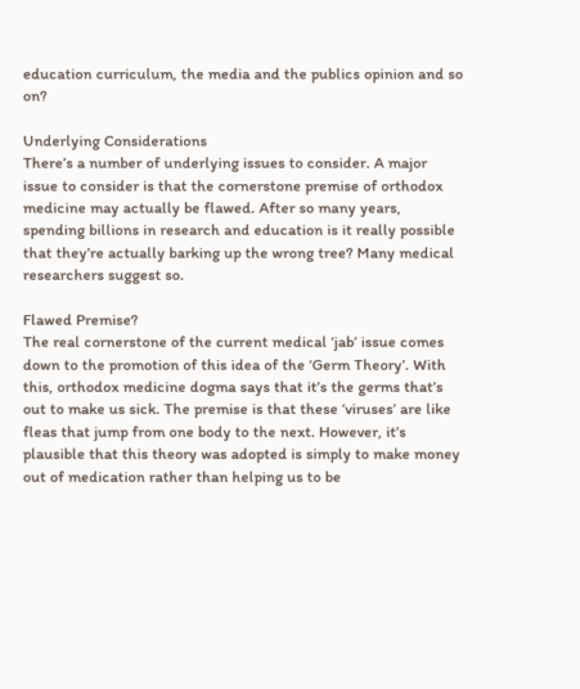education curriculum, the media and the publics opinion and so on?

Underlying Considerations
There’s a number of underlying issues to consider. A major issue to consider is that the cornerstone premise of orthodox medicine may actually be flawed. After so many years, spending billions in research and education is it really possible that they’re actually barking up the wrong tree? Many medical researchers suggest so.

Flawed Premise?
The real cornerstone of the current medical ‘jab’ issue comes down to the promotion of this idea of the ‘Germ Theory’. With this, orthodox medicine dogma says that it’s the germs that’s out to make us sick. The premise is that these ‘viruses’ are like fleas that jump from one body to the next. However, it’s plausible that this theory was adopted is simply to make money out of medication rather than helping us to be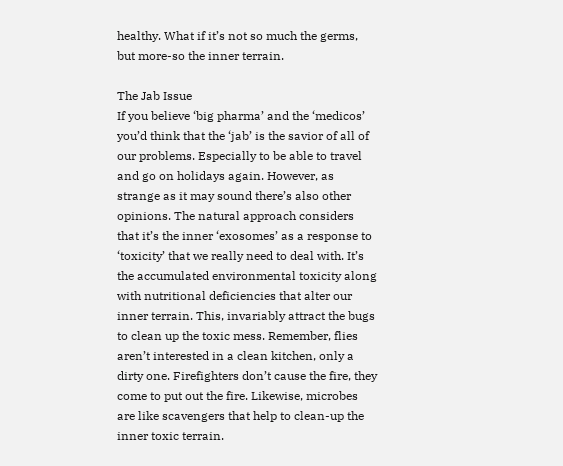healthy. What if it’s not so much the germs, but more-so the inner terrain.

The Jab Issue
If you believe ‘big pharma’ and the ‘medicos’ you’d think that the ‘jab’ is the savior of all of our problems. Especially to be able to travel and go on holidays again. However, as strange as it may sound there’s also other opinions. The natural approach considers that it’s the inner ‘exosomes’ as a response to ‘toxicity’ that we really need to deal with. It’s the accumulated environmental toxicity along with nutritional deficiencies that alter our inner terrain. This, invariably attract the bugs to clean up the toxic mess. Remember, flies aren’t interested in a clean kitchen, only a dirty one. Firefighters don’t cause the fire, they come to put out the fire. Likewise, microbes are like scavengers that help to clean-up the inner toxic terrain.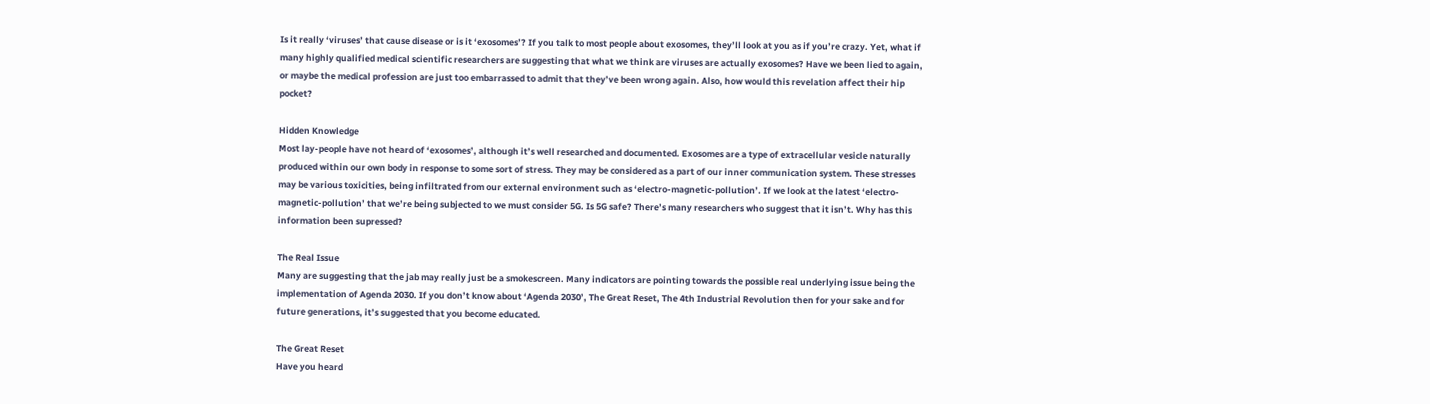Is it really ‘viruses’ that cause disease or is it ‘exosomes’? If you talk to most people about exosomes, they’ll look at you as if you’re crazy. Yet, what if many highly qualified medical scientific researchers are suggesting that what we think are viruses are actually exosomes? Have we been lied to again, or maybe the medical profession are just too embarrassed to admit that they’ve been wrong again. Also, how would this revelation affect their hip pocket?

Hidden Knowledge
Most lay-people have not heard of ‘exosomes’, although it’s well researched and documented. Exosomes are a type of extracellular vesicle naturally produced within our own body in response to some sort of stress. They may be considered as a part of our inner communication system. These stresses may be various toxicities, being infiltrated from our external environment such as ‘electro-magnetic-pollution’. If we look at the latest ‘electro-magnetic-pollution’ that we’re being subjected to we must consider 5G. Is 5G safe? There’s many researchers who suggest that it isn’t. Why has this information been supressed?

The Real Issue
Many are suggesting that the jab may really just be a smokescreen. Many indicators are pointing towards the possible real underlying issue being the implementation of Agenda 2030. If you don’t know about ‘Agenda 2030’, The Great Reset, The 4th Industrial Revolution then for your sake and for future generations, it’s suggested that you become educated.

The Great Reset
Have you heard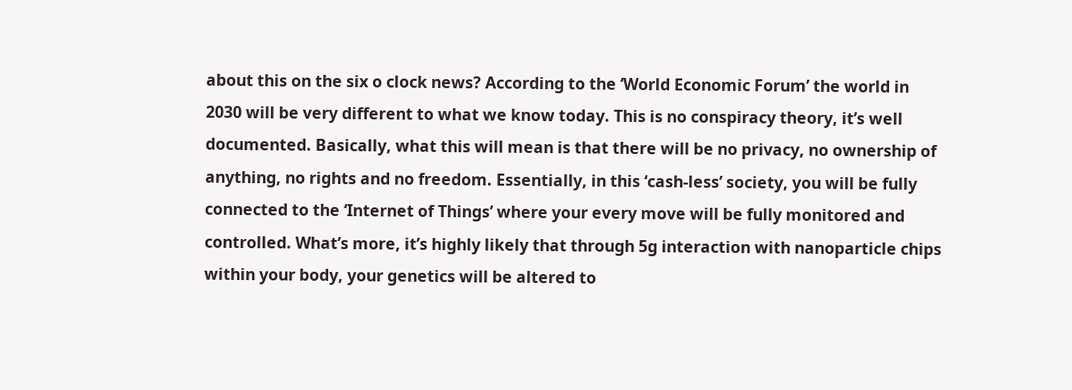about this on the six o clock news? According to the ‘World Economic Forum’ the world in 2030 will be very different to what we know today. This is no conspiracy theory, it’s well documented. Basically, what this will mean is that there will be no privacy, no ownership of anything, no rights and no freedom. Essentially, in this ‘cash-less’ society, you will be fully connected to the ‘Internet of Things’ where your every move will be fully monitored and controlled. What’s more, it’s highly likely that through 5g interaction with nanoparticle chips within your body, your genetics will be altered to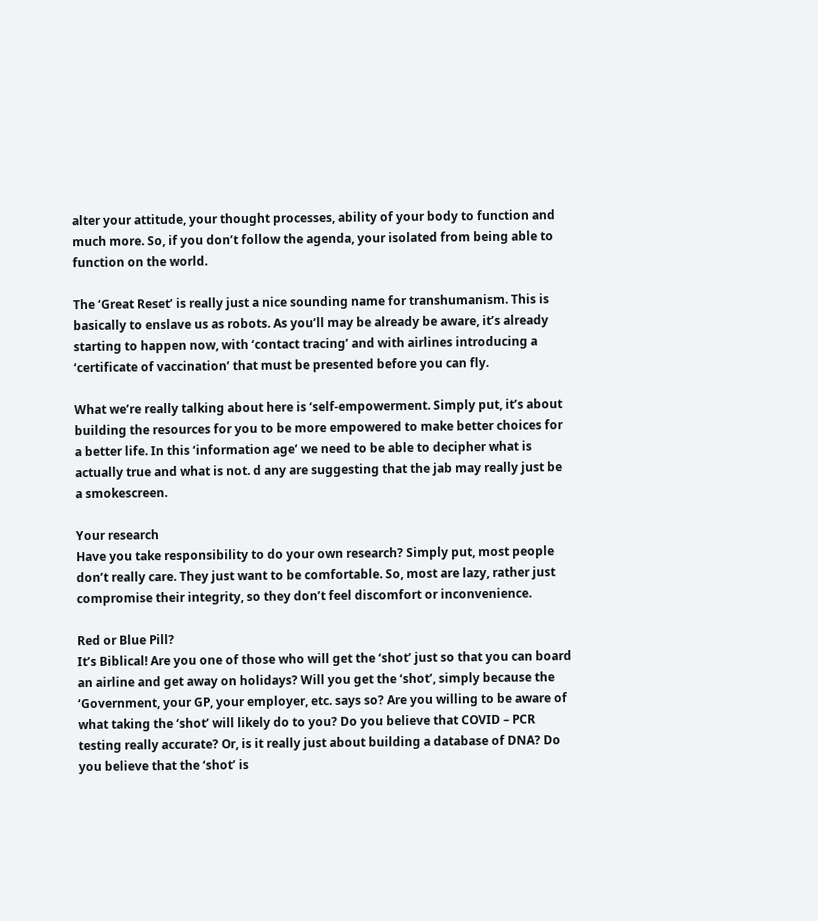alter your attitude, your thought processes, ability of your body to function and much more. So, if you don’t follow the agenda, your isolated from being able to function on the world.

The ‘Great Reset’ is really just a nice sounding name for transhumanism. This is basically to enslave us as robots. As you’ll may be already be aware, it’s already starting to happen now, with ‘contact tracing’ and with airlines introducing a ‘certificate of vaccination’ that must be presented before you can fly.

What we’re really talking about here is ‘self-empowerment. Simply put, it’s about building the resources for you to be more empowered to make better choices for a better life. In this ‘information age’ we need to be able to decipher what is actually true and what is not. d any are suggesting that the jab may really just be a smokescreen.

Your research
Have you take responsibility to do your own research? Simply put, most people don’t really care. They just want to be comfortable. So, most are lazy, rather just compromise their integrity, so they don’t feel discomfort or inconvenience.

Red or Blue Pill?
It’s Biblical! Are you one of those who will get the ‘shot’ just so that you can board an airline and get away on holidays? Will you get the ‘shot’, simply because the ‘Government, your GP, your employer, etc. says so? Are you willing to be aware of what taking the ‘shot’ will likely do to you? Do you believe that COVID – PCR testing really accurate? Or, is it really just about building a database of DNA? Do you believe that the ‘shot’ is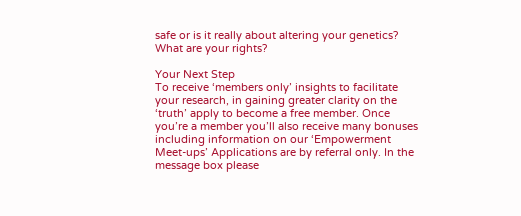safe or is it really about altering your genetics? What are your rights?

Your Next Step
To receive ‘members only’ insights to facilitate your research, in gaining greater clarity on the ‘truth’ apply to become a free member. Once you’re a member you’ll also receive many bonuses including information on our ‘Empowerment Meet-ups’ Applications are by referral only. In the message box please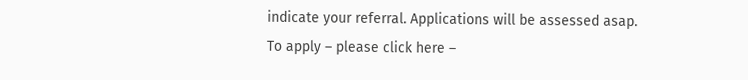indicate your referral. Applications will be assessed asap. To apply – please click here –